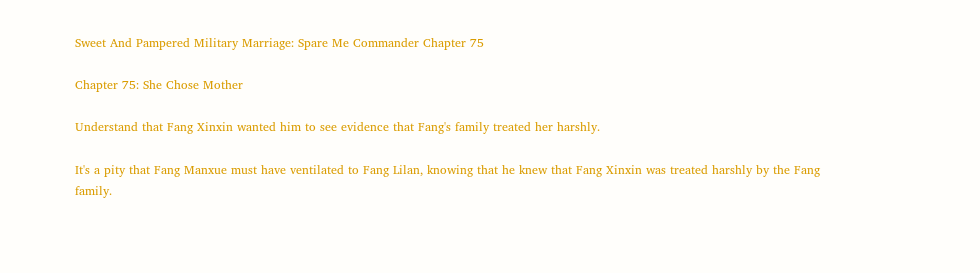Sweet And Pampered Military Marriage: Spare Me Commander Chapter 75

Chapter 75: She Chose Mother

Understand that Fang Xinxin wanted him to see evidence that Fang's family treated her harshly.

It's a pity that Fang Manxue must have ventilated to Fang Lilan, knowing that he knew that Fang Xinxin was treated harshly by the Fang family.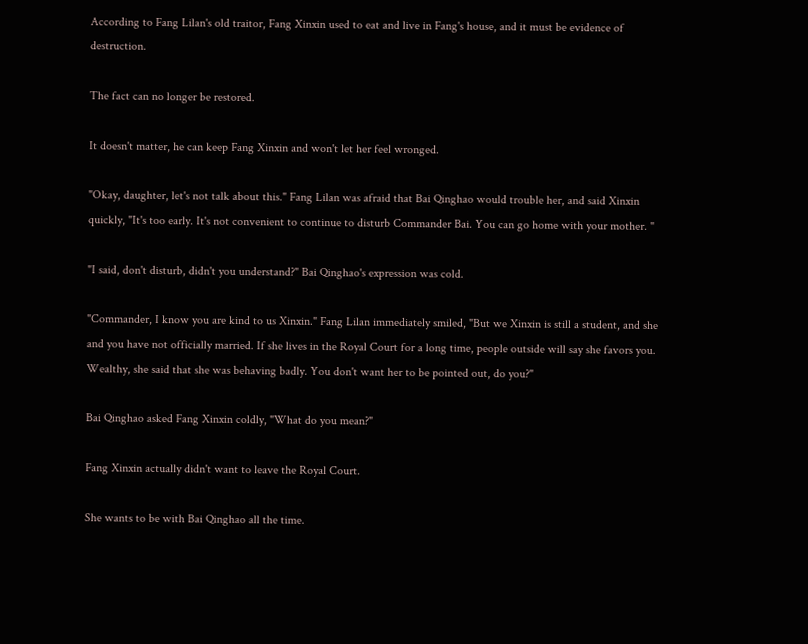According to Fang Lilan's old traitor, Fang Xinxin used to eat and live in Fang's house, and it must be evidence of destruction.

The fact can no longer be restored.

It doesn't matter, he can keep Fang Xinxin and won't let her feel wronged.

"Okay, daughter, let's not talk about this." Fang Lilan was afraid that Bai Qinghao would trouble her, and said Xinxin quickly, "It's too early. It's not convenient to continue to disturb Commander Bai. You can go home with your mother. "

"I said, don't disturb, didn't you understand?" Bai Qinghao's expression was cold.

"Commander, I know you are kind to us Xinxin." Fang Lilan immediately smiled, "But we Xinxin is still a student, and she and you have not officially married. If she lives in the Royal Court for a long time, people outside will say she favors you. Wealthy, she said that she was behaving badly. You don't want her to be pointed out, do you?"

Bai Qinghao asked Fang Xinxin coldly, "What do you mean?"

Fang Xinxin actually didn't want to leave the Royal Court.

She wants to be with Bai Qinghao all the time.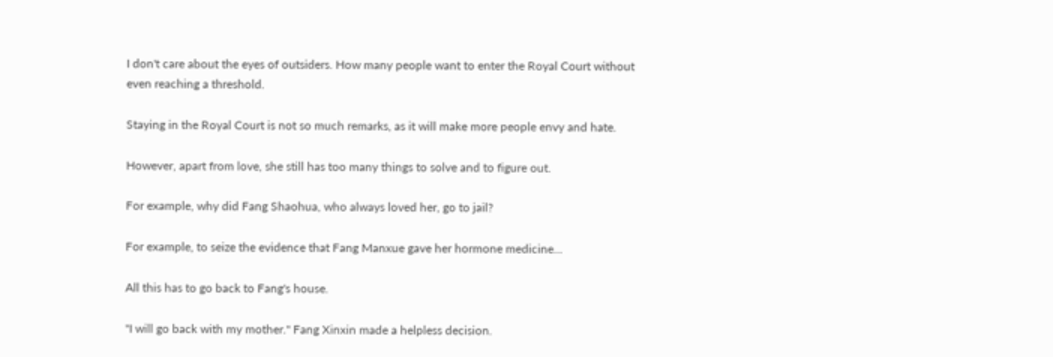I don't care about the eyes of outsiders. How many people want to enter the Royal Court without even reaching a threshold.

Staying in the Royal Court is not so much remarks, as it will make more people envy and hate.

However, apart from love, she still has too many things to solve and to figure out.

For example, why did Fang Shaohua, who always loved her, go to jail?

For example, to seize the evidence that Fang Manxue gave her hormone medicine...

All this has to go back to Fang's house.

"I will go back with my mother." Fang Xinxin made a helpless decision.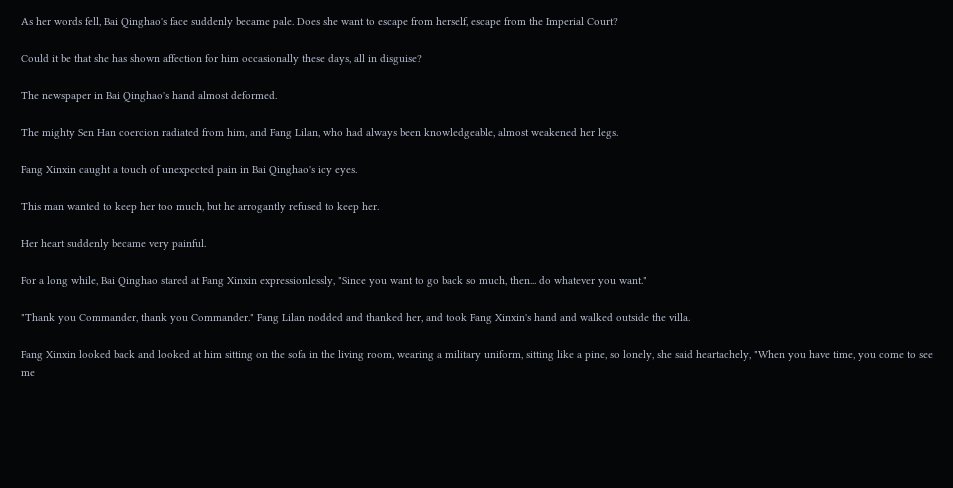As her words fell, Bai Qinghao's face suddenly became pale. Does she want to escape from herself, escape from the Imperial Court?

Could it be that she has shown affection for him occasionally these days, all in disguise?

The newspaper in Bai Qinghao's hand almost deformed.

The mighty Sen Han coercion radiated from him, and Fang Lilan, who had always been knowledgeable, almost weakened her legs.

Fang Xinxin caught a touch of unexpected pain in Bai Qinghao's icy eyes.

This man wanted to keep her too much, but he arrogantly refused to keep her.

Her heart suddenly became very painful.

For a long while, Bai Qinghao stared at Fang Xinxin expressionlessly, "Since you want to go back so much, then... do whatever you want."

"Thank you Commander, thank you Commander." Fang Lilan nodded and thanked her, and took Fang Xinxin's hand and walked outside the villa.

Fang Xinxin looked back and looked at him sitting on the sofa in the living room, wearing a military uniform, sitting like a pine, so lonely, she said heartachely, "When you have time, you come to see me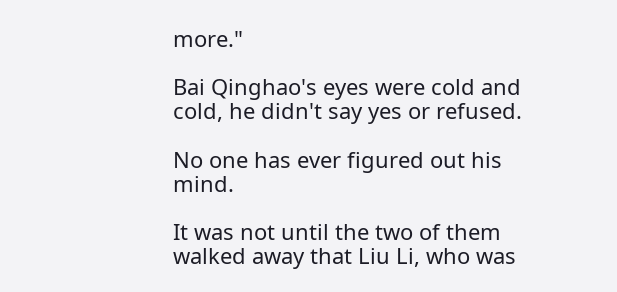more."

Bai Qinghao's eyes were cold and cold, he didn't say yes or refused.

No one has ever figured out his mind.

It was not until the two of them walked away that Liu Li, who was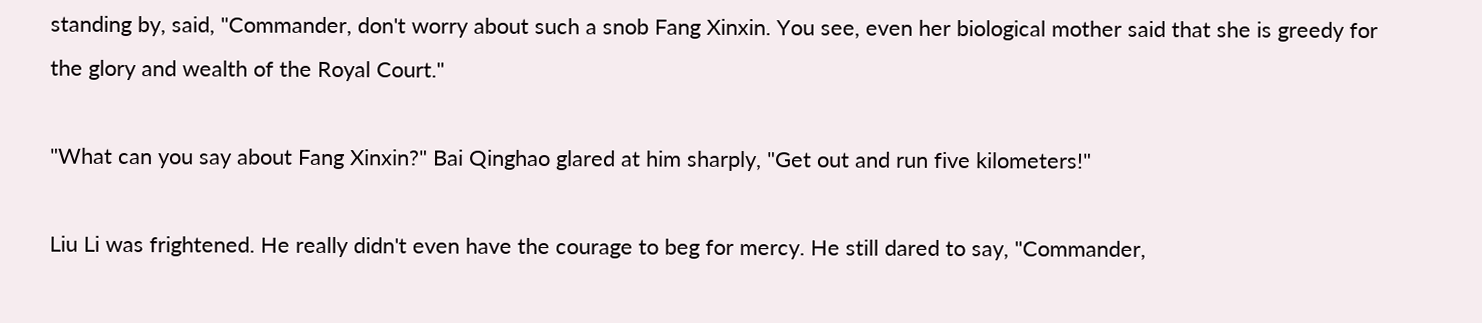standing by, said, "Commander, don't worry about such a snob Fang Xinxin. You see, even her biological mother said that she is greedy for the glory and wealth of the Royal Court."

"What can you say about Fang Xinxin?" Bai Qinghao glared at him sharply, "Get out and run five kilometers!"

Liu Li was frightened. He really didn't even have the courage to beg for mercy. He still dared to say, "Commander,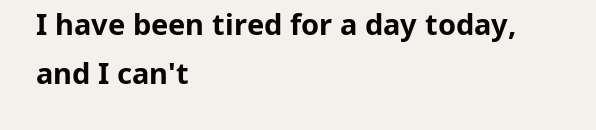I have been tired for a day today, and I can't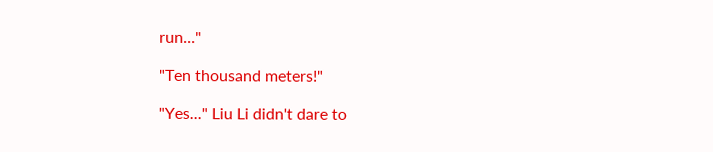run..."

"Ten thousand meters!"

"Yes..." Liu Li didn't dare to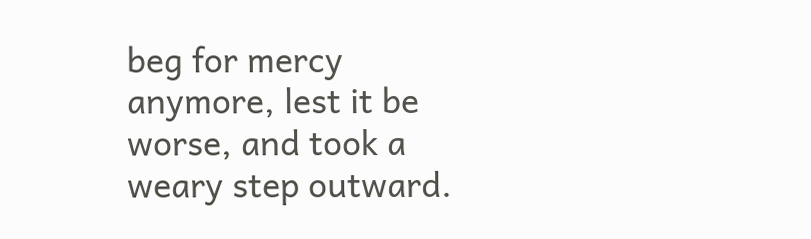beg for mercy anymore, lest it be worse, and took a weary step outward.